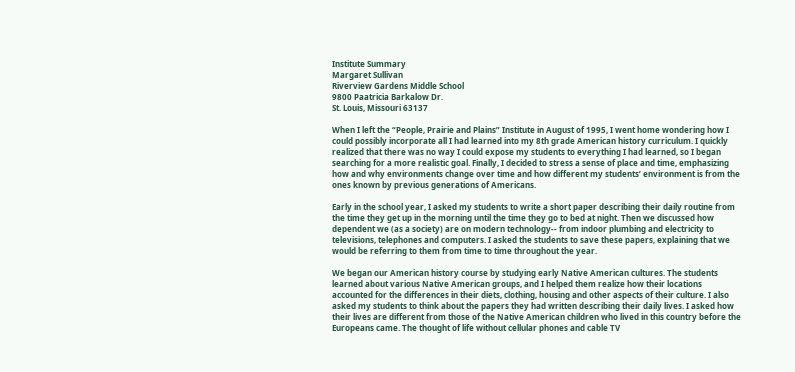Institute Summary
Margaret Sullivan
Riverview Gardens Middle School
9800 Paatricia Barkalow Dr.
St. Louis, Missouri 63137

When I left the “People, Prairie and Plains” Institute in August of 1995, I went home wondering how I could possibly incorporate all I had learned into my 8th grade American history curriculum. I quickly realized that there was no way I could expose my students to everything I had learned, so I began searching for a more realistic goal. Finally, I decided to stress a sense of place and time, emphasizing how and why environments change over time and how different my students’ environment is from the ones known by previous generations of Americans.

Early in the school year, I asked my students to write a short paper describing their daily routine from the time they get up in the morning until the time they go to bed at night. Then we discussed how dependent we (as a society) are on modern technology-- from indoor plumbing and electricity to televisions, telephones and computers. I asked the students to save these papers, explaining that we would be referring to them from time to time throughout the year.

We began our American history course by studying early Native American cultures. The students learned about various Native American groups, and I helped them realize how their locations accounted for the differences in their diets, clothing, housing and other aspects of their culture. I also asked my students to think about the papers they had written describing their daily lives. I asked how their lives are different from those of the Native American children who lived in this country before the Europeans came. The thought of life without cellular phones and cable TV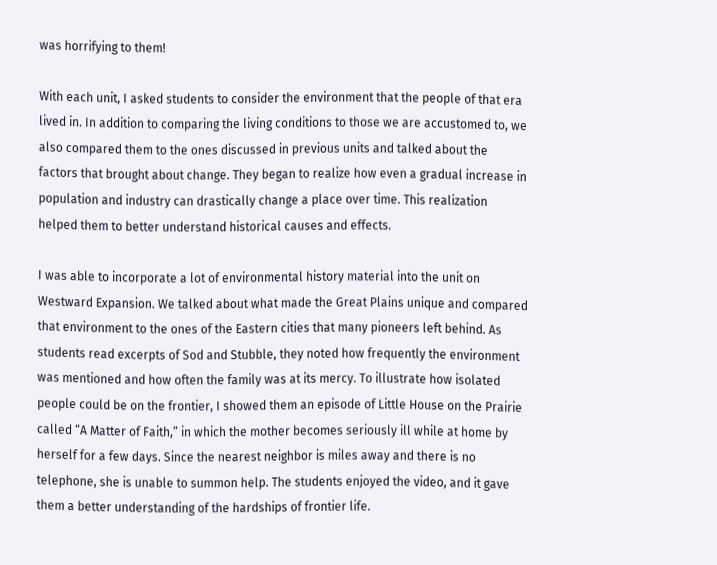was horrifying to them!

With each unit, I asked students to consider the environment that the people of that era lived in. In addition to comparing the living conditions to those we are accustomed to, we also compared them to the ones discussed in previous units and talked about the factors that brought about change. They began to realize how even a gradual increase in population and industry can drastically change a place over time. This realization helped them to better understand historical causes and effects.

I was able to incorporate a lot of environmental history material into the unit on Westward Expansion. We talked about what made the Great Plains unique and compared that environment to the ones of the Eastern cities that many pioneers left behind. As students read excerpts of Sod and Stubble, they noted how frequently the environment was mentioned and how often the family was at its mercy. To illustrate how isolated people could be on the frontier, I showed them an episode of Little House on the Prairie called “A Matter of Faith,” in which the mother becomes seriously ill while at home by herself for a few days. Since the nearest neighbor is miles away and there is no telephone, she is unable to summon help. The students enjoyed the video, and it gave them a better understanding of the hardships of frontier life.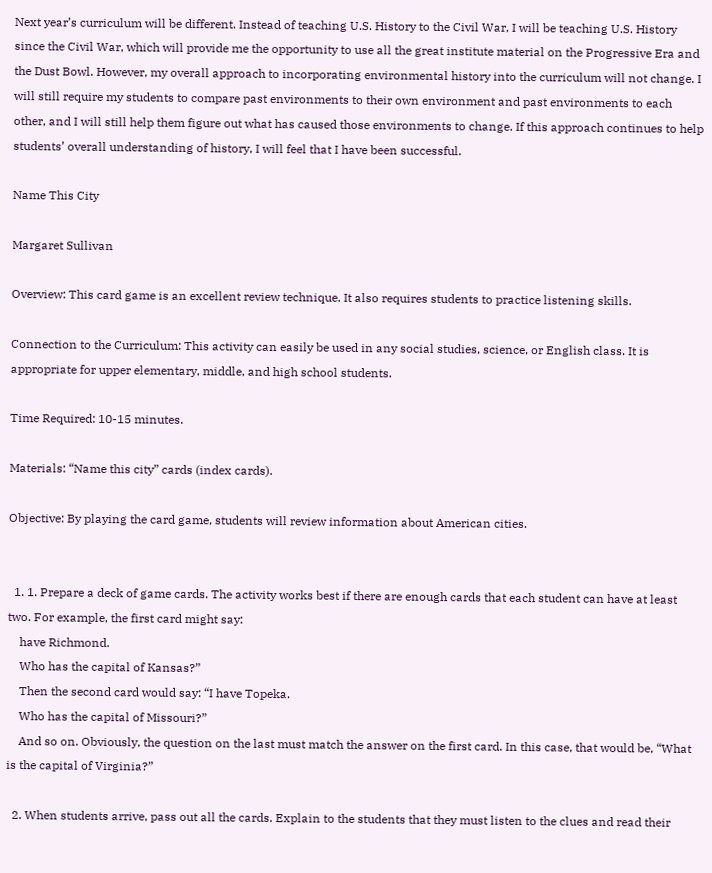Next year’s curriculum will be different. Instead of teaching U.S. History to the Civil War, I will be teaching U.S. History since the Civil War, which will provide me the opportunity to use all the great institute material on the Progressive Era and the Dust Bowl. However, my overall approach to incorporating environmental history into the curriculum will not change. I will still require my students to compare past environments to their own environment and past environments to each other, and I will still help them figure out what has caused those environments to change. If this approach continues to help students’ overall understanding of history, I will feel that I have been successful.

Name This City

Margaret Sullivan

Overview: This card game is an excellent review technique. It also requires students to practice listening skills.

Connection to the Curriculum: This activity can easily be used in any social studies, science, or English class. It is appropriate for upper elementary, middle, and high school students.

Time Required: 10-15 minutes.

Materials: “Name this city” cards (index cards).

Objective: By playing the card game, students will review information about American cities.


  1. 1. Prepare a deck of game cards. The activity works best if there are enough cards that each student can have at least two. For example, the first card might say:
    have Richmond.
    Who has the capital of Kansas?”
    Then the second card would say: “I have Topeka.
    Who has the capital of Missouri?”
    And so on. Obviously, the question on the last must match the answer on the first card. In this case, that would be, “What is the capital of Virginia?”

  2. When students arrive, pass out all the cards. Explain to the students that they must listen to the clues and read their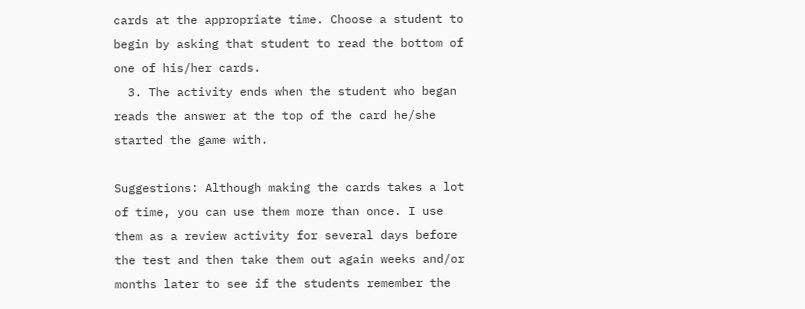cards at the appropriate time. Choose a student to begin by asking that student to read the bottom of one of his/her cards.
  3. The activity ends when the student who began reads the answer at the top of the card he/she started the game with.

Suggestions: Although making the cards takes a lot of time, you can use them more than once. I use them as a review activity for several days before the test and then take them out again weeks and/or months later to see if the students remember the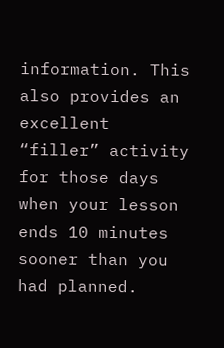information. This also provides an excellent “filler” activity for those days when your lesson ends 10 minutes sooner than you had planned.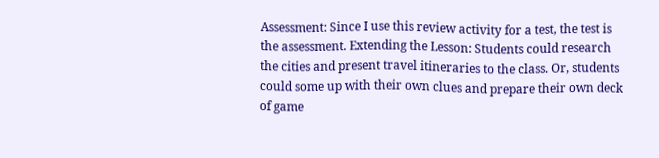Assessment: Since I use this review activity for a test, the test is the assessment. Extending the Lesson: Students could research the cities and present travel itineraries to the class. Or, students could some up with their own clues and prepare their own deck of game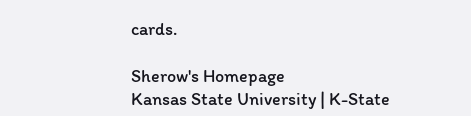cards.

Sherow's Homepage
Kansas State University | K-State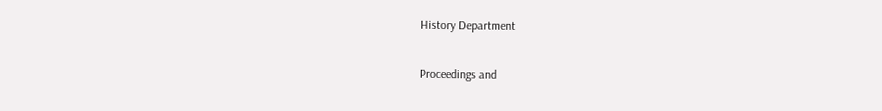History Department

Proceedings and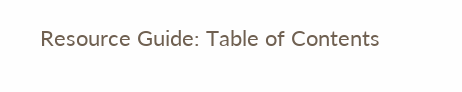Resource Guide: Table of Contents